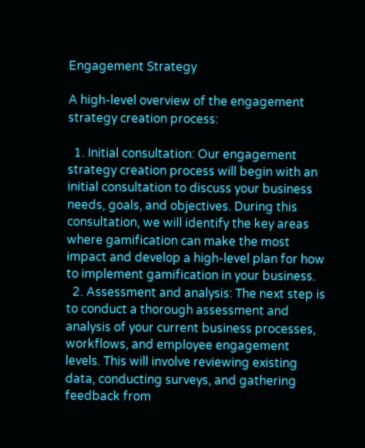Engagement Strategy

A high-level overview of the engagement strategy creation process:

  1. Initial consultation: Our engagement strategy creation process will begin with an initial consultation to discuss your business needs, goals, and objectives. During this consultation, we will identify the key areas where gamification can make the most impact and develop a high-level plan for how to implement gamification in your business.
  2. Assessment and analysis: The next step is to conduct a thorough assessment and analysis of your current business processes, workflows, and employee engagement levels. This will involve reviewing existing data, conducting surveys, and gathering feedback from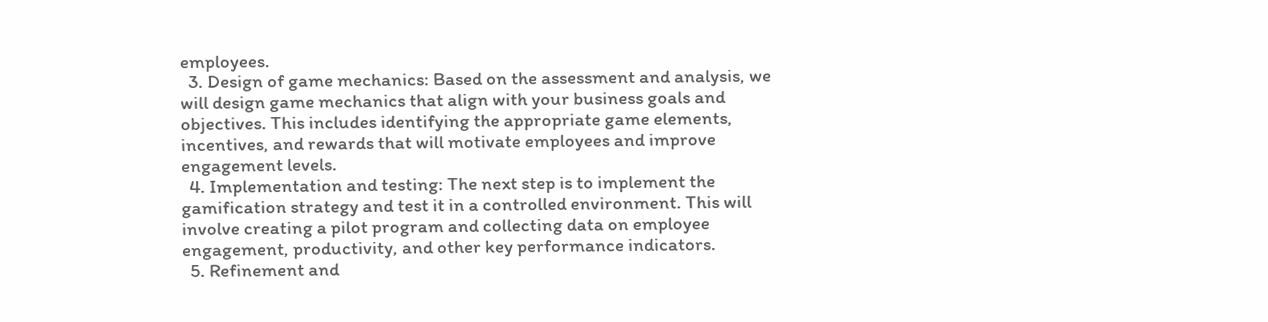employees.
  3. Design of game mechanics: Based on the assessment and analysis, we will design game mechanics that align with your business goals and objectives. This includes identifying the appropriate game elements, incentives, and rewards that will motivate employees and improve engagement levels.
  4. Implementation and testing: The next step is to implement the gamification strategy and test it in a controlled environment. This will involve creating a pilot program and collecting data on employee engagement, productivity, and other key performance indicators.
  5. Refinement and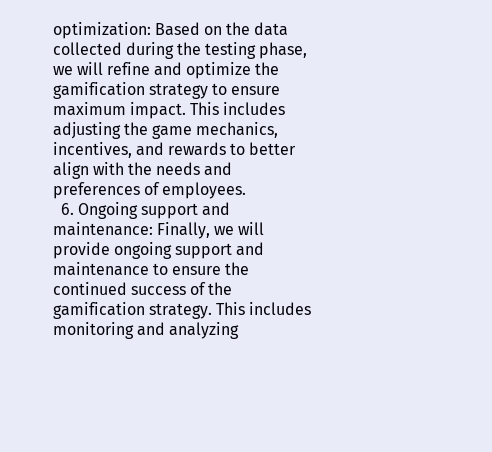optimization: Based on the data collected during the testing phase, we will refine and optimize the gamification strategy to ensure maximum impact. This includes adjusting the game mechanics, incentives, and rewards to better align with the needs and preferences of employees.
  6. Ongoing support and maintenance: Finally, we will provide ongoing support and maintenance to ensure the continued success of the gamification strategy. This includes monitoring and analyzing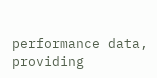performance data, providing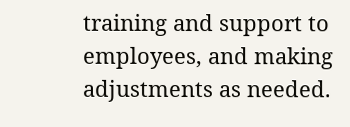training and support to employees, and making adjustments as needed.